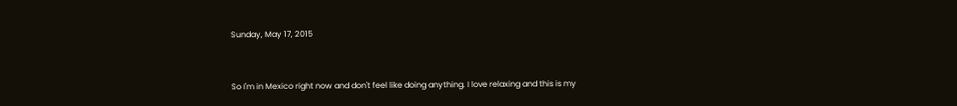Sunday, May 17, 2015


So I'm in Mexico right now and don't feel like doing anything. I love relaxing and this is my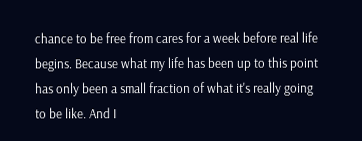chance to be free from cares for a week before real life begins. Because what my life has been up to this point has only been a small fraction of what it's really going to be like. And I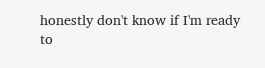honestly don't know if I'm ready to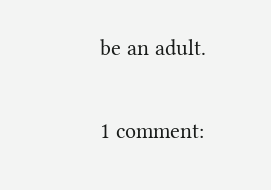be an adult.

1 comment: